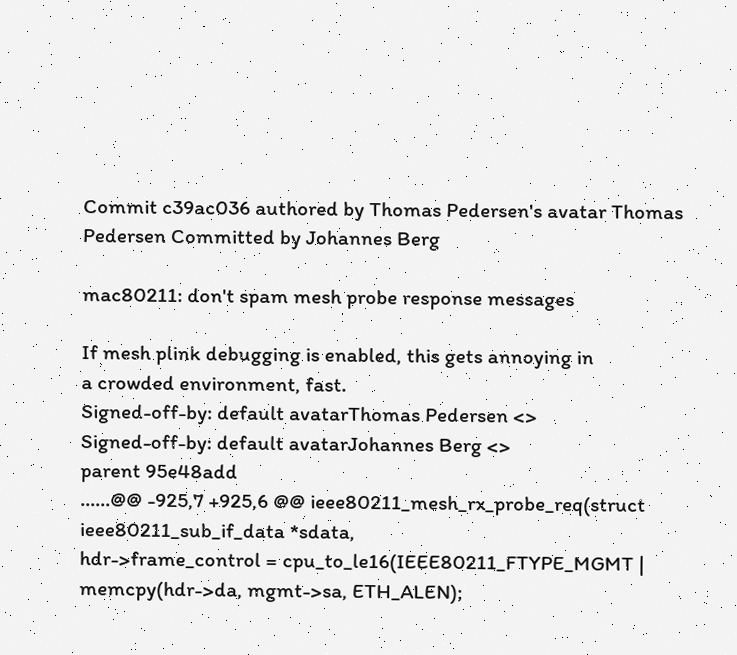Commit c39ac036 authored by Thomas Pedersen's avatar Thomas Pedersen Committed by Johannes Berg

mac80211: don't spam mesh probe response messages

If mesh plink debugging is enabled, this gets annoying in
a crowded environment, fast.
Signed-off-by: default avatarThomas Pedersen <>
Signed-off-by: default avatarJohannes Berg <>
parent 95e48add
......@@ -925,7 +925,6 @@ ieee80211_mesh_rx_probe_req(struct ieee80211_sub_if_data *sdata,
hdr->frame_control = cpu_to_le16(IEEE80211_FTYPE_MGMT |
memcpy(hdr->da, mgmt->sa, ETH_ALEN);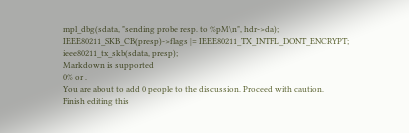mpl_dbg(sdata, "sending probe resp. to %pM\n", hdr->da);
IEEE80211_SKB_CB(presp)->flags |= IEEE80211_TX_INTFL_DONT_ENCRYPT;
ieee80211_tx_skb(sdata, presp);
Markdown is supported
0% or .
You are about to add 0 people to the discussion. Proceed with caution.
Finish editing this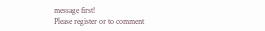message first!
Please register or to comment